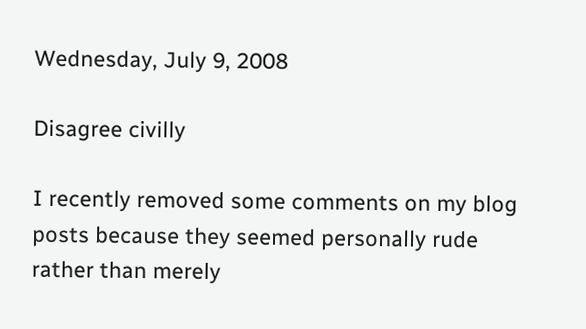Wednesday, July 9, 2008

Disagree civilly

I recently removed some comments on my blog posts because they seemed personally rude
rather than merely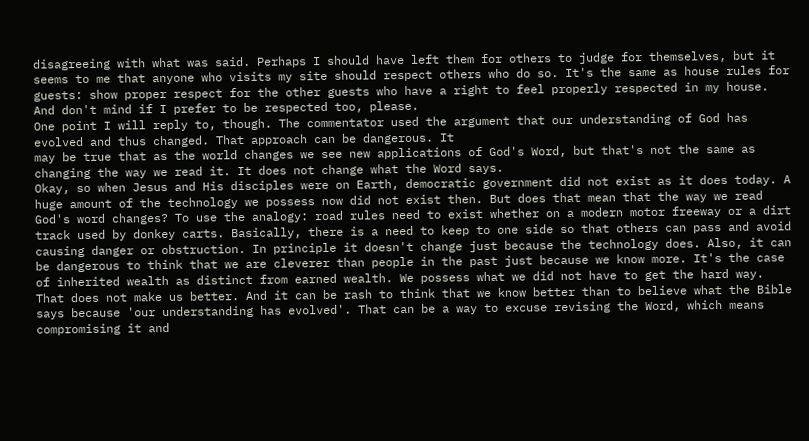disagreeing with what was said. Perhaps I should have left them for others to judge for themselves, but it seems to me that anyone who visits my site should respect others who do so. It's the same as house rules for guests: show proper respect for the other guests who have a right to feel properly respected in my house. And don't mind if I prefer to be respected too, please.
One point I will reply to, though. The commentator used the argument that our understanding of God has evolved and thus changed. That approach can be dangerous. It
may be true that as the world changes we see new applications of God's Word, but that's not the same as changing the way we read it. It does not change what the Word says.
Okay, so when Jesus and His disciples were on Earth, democratic government did not exist as it does today. A huge amount of the technology we possess now did not exist then. But does that mean that the way we read God's word changes? To use the analogy: road rules need to exist whether on a modern motor freeway or a dirt track used by donkey carts. Basically, there is a need to keep to one side so that others can pass and avoid causing danger or obstruction. In principle it doesn't change just because the technology does. Also, it can be dangerous to think that we are cleverer than people in the past just because we know more. It's the case of inherited wealth as distinct from earned wealth. We possess what we did not have to get the hard way. That does not make us better. And it can be rash to think that we know better than to believe what the Bible says because 'our understanding has evolved'. That can be a way to excuse revising the Word, which means compromising it and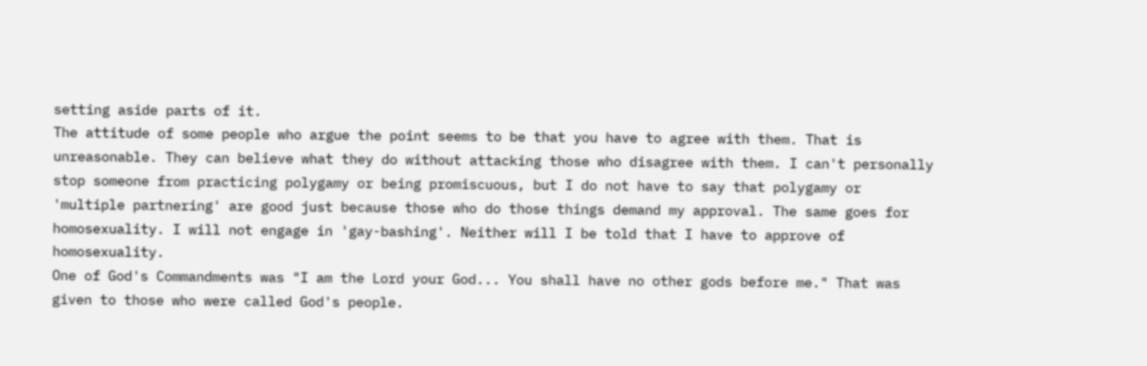setting aside parts of it.
The attitude of some people who argue the point seems to be that you have to agree with them. That is unreasonable. They can believe what they do without attacking those who disagree with them. I can't personally stop someone from practicing polygamy or being promiscuous, but I do not have to say that polygamy or 'multiple partnering' are good just because those who do those things demand my approval. The same goes for homosexuality. I will not engage in 'gay-bashing'. Neither will I be told that I have to approve of homosexuality.
One of God's Commandments was "I am the Lord your God... You shall have no other gods before me." That was given to those who were called God's people.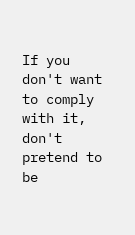If you don't want to comply with it, don't pretend to be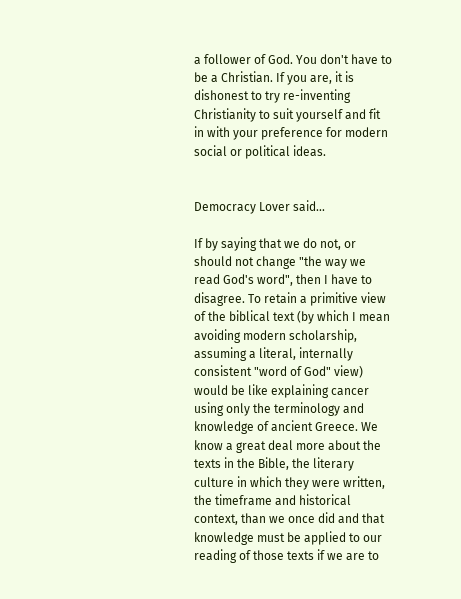a follower of God. You don't have to be a Christian. If you are, it is dishonest to try re-inventing Christianity to suit yourself and fit in with your preference for modern social or political ideas.


Democracy Lover said...

If by saying that we do not, or should not change "the way we read God's word", then I have to disagree. To retain a primitive view of the biblical text (by which I mean avoiding modern scholarship, assuming a literal, internally consistent "word of God" view) would be like explaining cancer using only the terminology and knowledge of ancient Greece. We know a great deal more about the texts in the Bible, the literary culture in which they were written, the timeframe and historical context, than we once did and that knowledge must be applied to our reading of those texts if we are to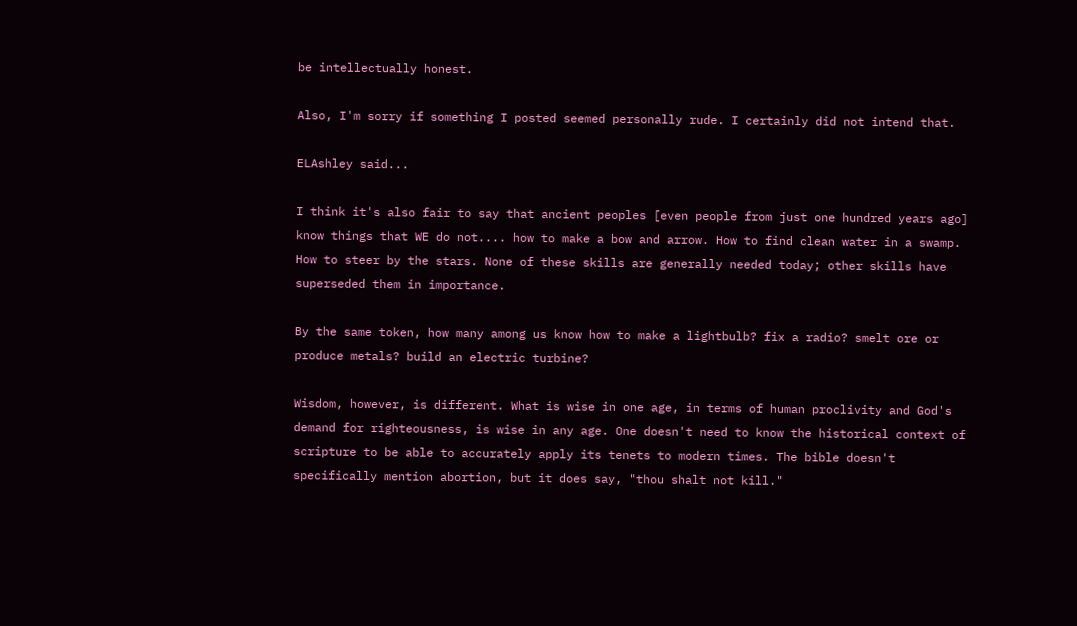be intellectually honest.

Also, I'm sorry if something I posted seemed personally rude. I certainly did not intend that.

ELAshley said...

I think it's also fair to say that ancient peoples [even people from just one hundred years ago] know things that WE do not.... how to make a bow and arrow. How to find clean water in a swamp. How to steer by the stars. None of these skills are generally needed today; other skills have superseded them in importance.

By the same token, how many among us know how to make a lightbulb? fix a radio? smelt ore or produce metals? build an electric turbine?

Wisdom, however, is different. What is wise in one age, in terms of human proclivity and God's demand for righteousness, is wise in any age. One doesn't need to know the historical context of scripture to be able to accurately apply its tenets to modern times. The bible doesn't specifically mention abortion, but it does say, "thou shalt not kill."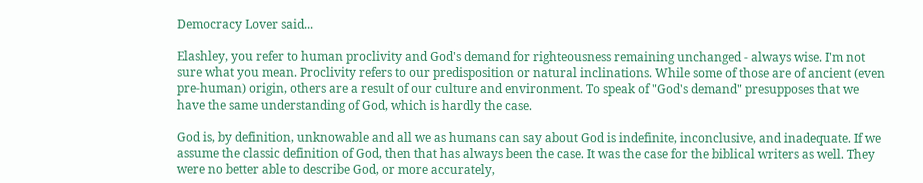Democracy Lover said...

Elashley, you refer to human proclivity and God's demand for righteousness remaining unchanged - always wise. I'm not sure what you mean. Proclivity refers to our predisposition or natural inclinations. While some of those are of ancient (even pre-human) origin, others are a result of our culture and environment. To speak of "God's demand" presupposes that we have the same understanding of God, which is hardly the case.

God is, by definition, unknowable and all we as humans can say about God is indefinite, inconclusive, and inadequate. If we assume the classic definition of God, then that has always been the case. It was the case for the biblical writers as well. They were no better able to describe God, or more accurately,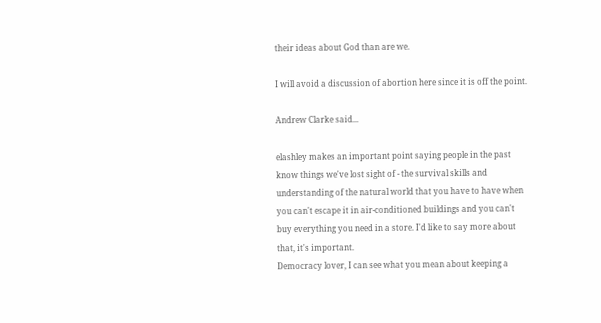their ideas about God than are we.

I will avoid a discussion of abortion here since it is off the point.

Andrew Clarke said...

elashley makes an important point saying people in the past know things we've lost sight of - the survival skills and understanding of the natural world that you have to have when you can't escape it in air-conditioned buildings and you can't buy everything you need in a store. I'd like to say more about that, it's important.
Democracy lover, I can see what you mean about keeping a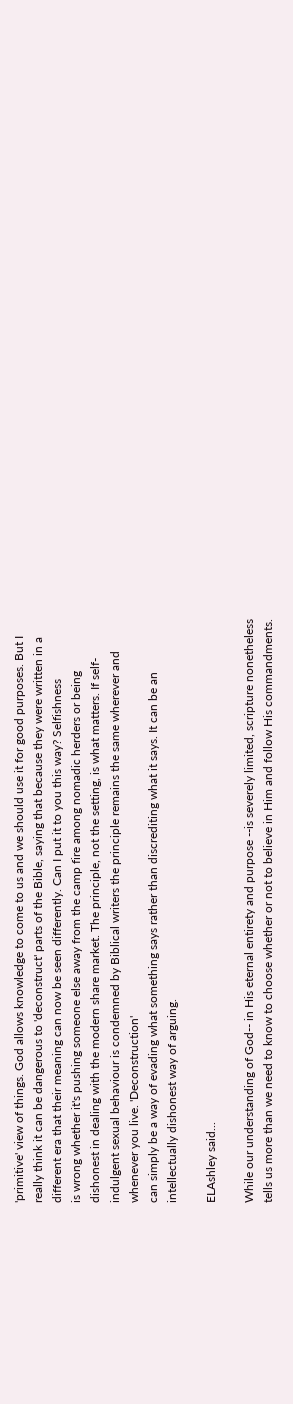'primitive' view of things. God allows knowledge to come to us and we should use it for good purposes. But I really think it can be dangerous to 'deconstruct' parts of the Bible, saying that because they were written in a different era that their meaning can now be seen differently. Can I put it to you this way? Selfishness
is wrong whether it's pushing someone else away from the camp fire among nomadic herders or being dishonest in dealing with the modern share market. The principle, not the setting, is what matters. If self-indulgent sexual behaviour is condemned by Biblical writers the principle remains the same wherever and whenever you live. 'Deconstruction'
can simply be a way of evading what something says rather than discrediting what it says. It can be an intellectually dishonest way of arguing.

ELAshley said...

While our understanding of God-- in His eternal entirety and purpose --is severely limited, scripture nonetheless tells us more than we need to know to choose whether or not to believe in Him and follow His commandments.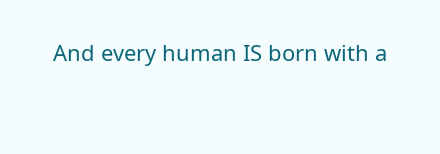And every human IS born with a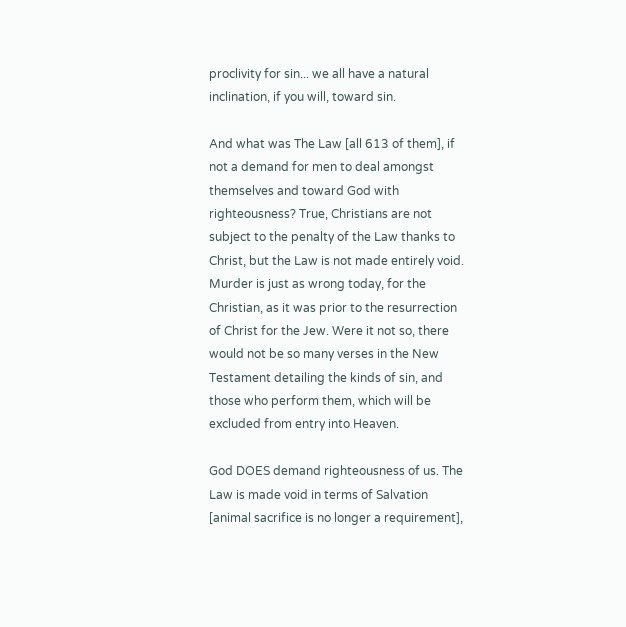proclivity for sin... we all have a natural inclination, if you will, toward sin.

And what was The Law [all 613 of them], if not a demand for men to deal amongst themselves and toward God with righteousness? True, Christians are not subject to the penalty of the Law thanks to Christ, but the Law is not made entirely void. Murder is just as wrong today, for the Christian, as it was prior to the resurrection of Christ for the Jew. Were it not so, there would not be so many verses in the New Testament detailing the kinds of sin, and those who perform them, which will be excluded from entry into Heaven.

God DOES demand righteousness of us. The Law is made void in terms of Salvation [animal sacrifice is no longer a requirement],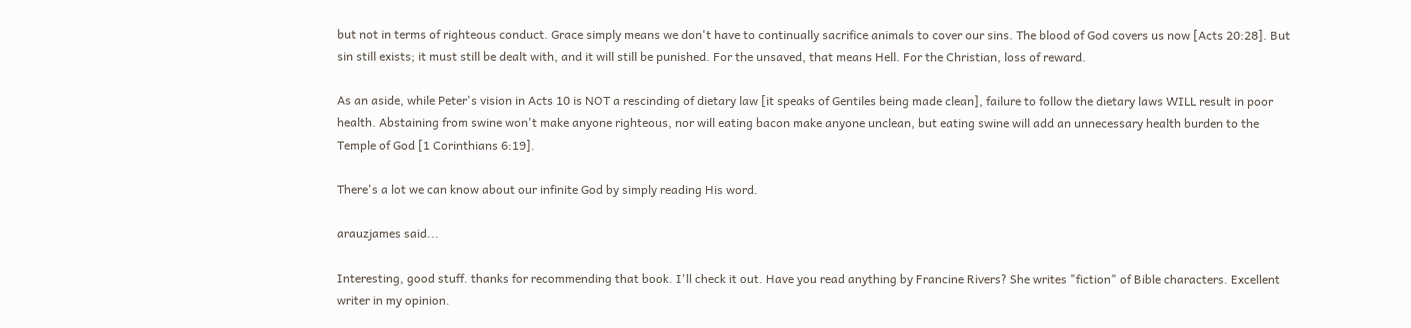but not in terms of righteous conduct. Grace simply means we don't have to continually sacrifice animals to cover our sins. The blood of God covers us now [Acts 20:28]. But sin still exists; it must still be dealt with, and it will still be punished. For the unsaved, that means Hell. For the Christian, loss of reward.

As an aside, while Peter's vision in Acts 10 is NOT a rescinding of dietary law [it speaks of Gentiles being made clean], failure to follow the dietary laws WILL result in poor health. Abstaining from swine won't make anyone righteous, nor will eating bacon make anyone unclean, but eating swine will add an unnecessary health burden to the Temple of God [1 Corinthians 6:19].

There's a lot we can know about our infinite God by simply reading His word.

arauzjames said...

Interesting, good stuff. thanks for recommending that book. I'll check it out. Have you read anything by Francine Rivers? She writes "fiction" of Bible characters. Excellent writer in my opinion.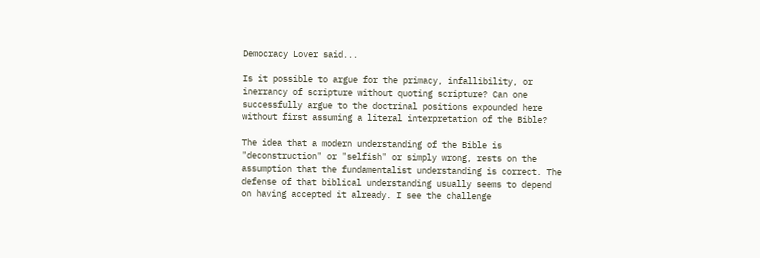Democracy Lover said...

Is it possible to argue for the primacy, infallibility, or inerrancy of scripture without quoting scripture? Can one successfully argue to the doctrinal positions expounded here without first assuming a literal interpretation of the Bible?

The idea that a modern understanding of the Bible is "deconstruction" or "selfish" or simply wrong, rests on the assumption that the fundamentalist understanding is correct. The defense of that biblical understanding usually seems to depend on having accepted it already. I see the challenge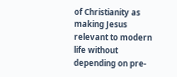of Christianity as making Jesus relevant to modern life without depending on pre-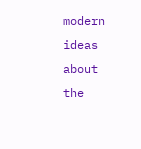modern ideas about the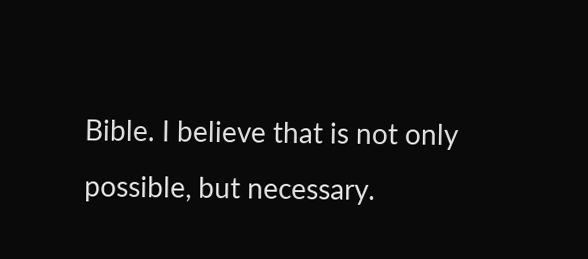Bible. I believe that is not only possible, but necessary.